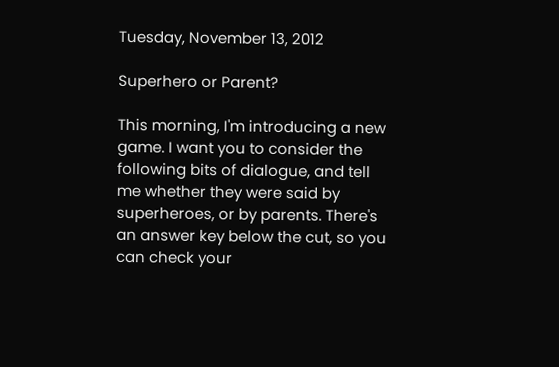Tuesday, November 13, 2012

Superhero or Parent?

This morning, I'm introducing a new game. I want you to consider the following bits of dialogue, and tell me whether they were said by superheroes, or by parents. There's an answer key below the cut, so you can check your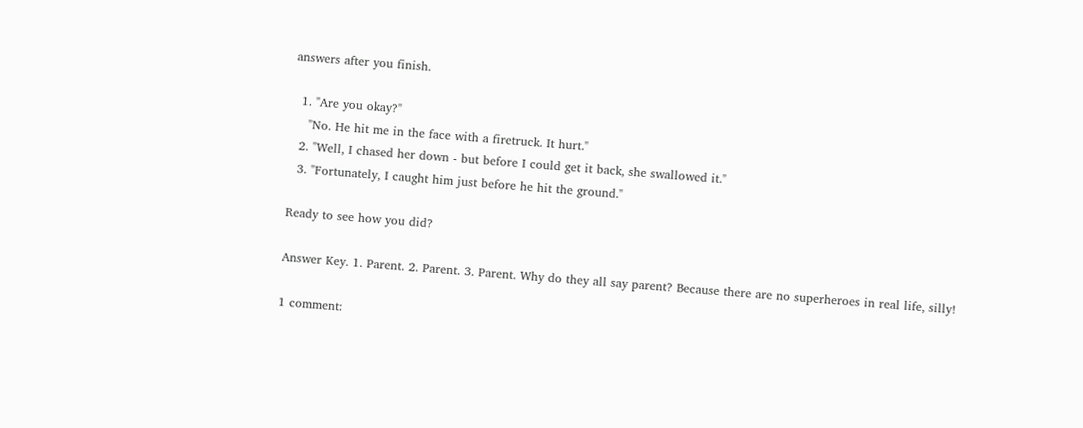answers after you finish.

  1. "Are you okay?"
    "No. He hit me in the face with a firetruck. It hurt."
  2. "Well, I chased her down - but before I could get it back, she swallowed it."
  3. "Fortunately, I caught him just before he hit the ground."

Ready to see how you did?

Answer Key. 1. Parent. 2. Parent. 3. Parent. Why do they all say parent? Because there are no superheroes in real life, silly!

1 comment: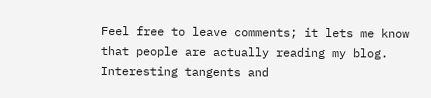Feel free to leave comments; it lets me know that people are actually reading my blog. Interesting tangents and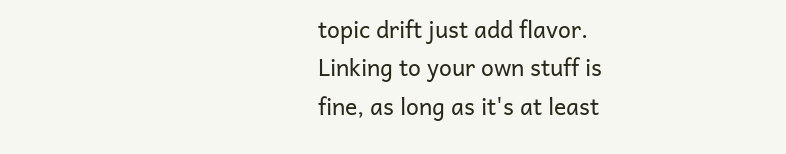topic drift just add flavor. Linking to your own stuff is fine, as long as it's at least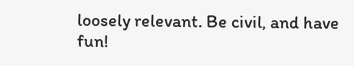loosely relevant. Be civil, and have fun!